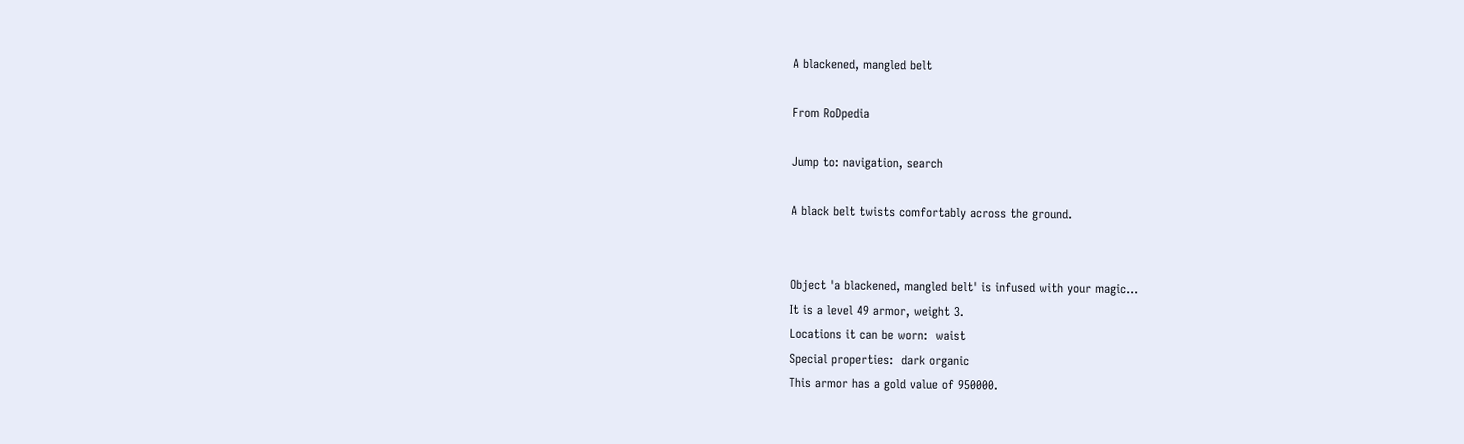A blackened, mangled belt

From RoDpedia

Jump to: navigation, search

A black belt twists comfortably across the ground.


Object 'a blackened, mangled belt' is infused with your magic...
It is a level 49 armor, weight 3.
Locations it can be worn:  waist
Special properties:  dark organic
This armor has a gold value of 950000.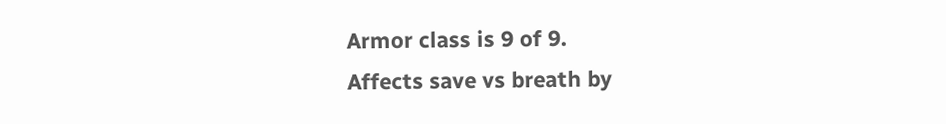Armor class is 9 of 9.
Affects save vs breath by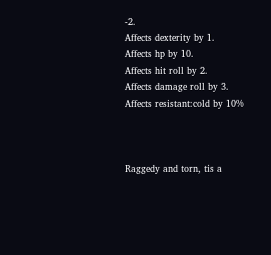-2.
Affects dexterity by 1.
Affects hp by 10.
Affects hit roll by 2.
Affects damage roll by 3.
Affects resistant:cold by 10%



Raggedy and torn, tis a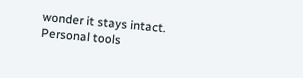wonder it stays intact.
Personal tools